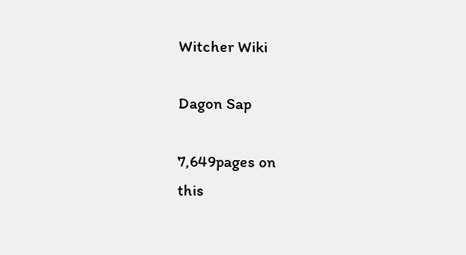Witcher Wiki

Dagon Sap

7,649pages on
this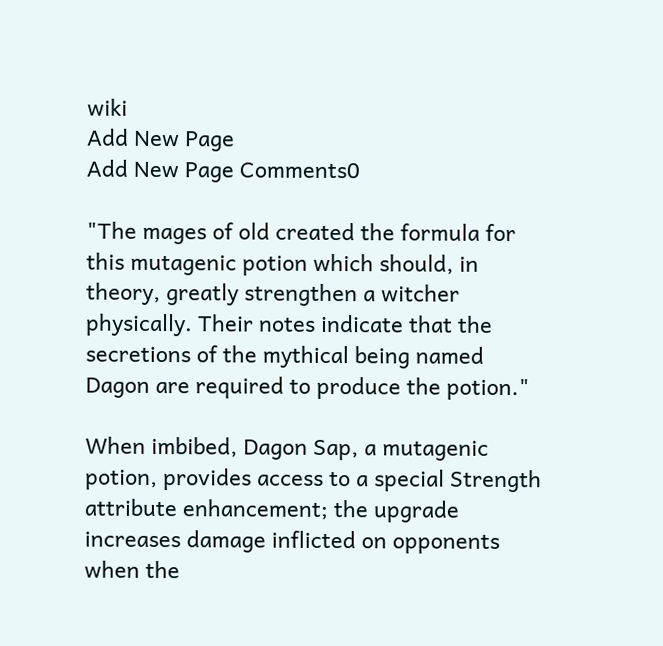wiki
Add New Page
Add New Page Comments0

"The mages of old created the formula for this mutagenic potion which should, in theory, greatly strengthen a witcher physically. Their notes indicate that the secretions of the mythical being named Dagon are required to produce the potion."

When imbibed, Dagon Sap, a mutagenic potion, provides access to a special Strength attribute enhancement; the upgrade increases damage inflicted on opponents when the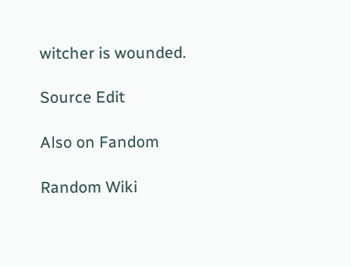witcher is wounded.

Source Edit

Also on Fandom

Random Wiki